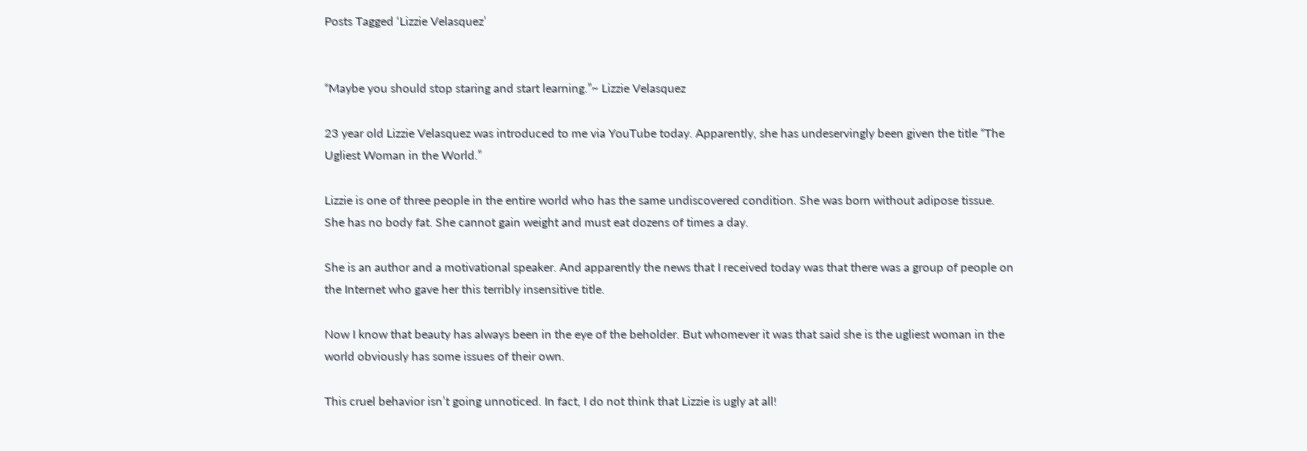Posts Tagged ‘Lizzie Velasquez’


“Maybe you should stop staring and start learning.”~ Lizzie Velasquez

23 year old Lizzie Velasquez was introduced to me via YouTube today. Apparently, she has undeservingly been given the title “The Ugliest Woman in the World.”

Lizzie is one of three people in the entire world who has the same undiscovered condition. She was born without adipose tissue. She has no body fat. She cannot gain weight and must eat dozens of times a day.

She is an author and a motivational speaker. And apparently the news that I received today was that there was a group of people on the Internet who gave her this terribly insensitive title.

Now I know that beauty has always been in the eye of the beholder. But whomever it was that said she is the ugliest woman in the world obviously has some issues of their own.

This cruel behavior isn’t going unnoticed. In fact, I do not think that Lizzie is ugly at all!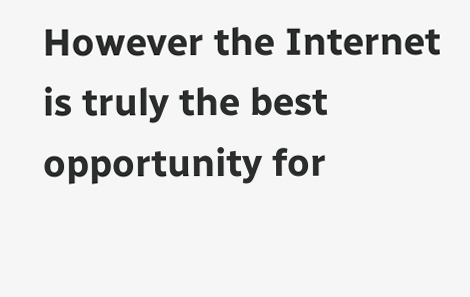However the Internet is truly the best opportunity for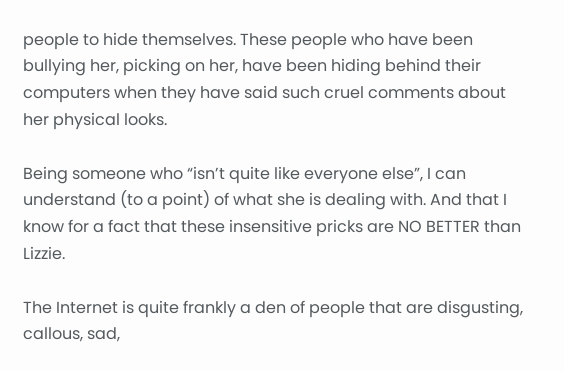people to hide themselves. These people who have been bullying her, picking on her, have been hiding behind their computers when they have said such cruel comments about her physical looks.

Being someone who “isn’t quite like everyone else”, I can understand (to a point) of what she is dealing with. And that I know for a fact that these insensitive pricks are NO BETTER than Lizzie.

The Internet is quite frankly a den of people that are disgusting, callous, sad,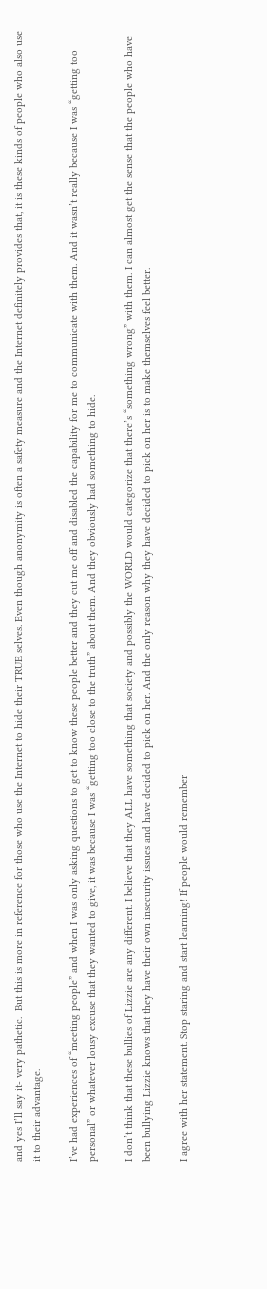and yes I’ll say it- very pathetic.  But this is more in reference for those who use the Internet to hide their TRUE selves. Even though anonymity is often a safety measure and the Internet definitely provides that, it is these kinds of people who also use it to their advantage.

I’ve had experiences of “meeting people” and when I was only asking questions to get to know these people better and they cut me off and disabled the capability for me to communicate with them. And it wasn’t really because I was “getting too personal” or whatever lousy excuse that they wanted to give, it was because I was “getting too close to the truth” about them. And they obviously had something to hide.

I don’t think that these bullies of Lizzie are any different. I believe that they ALL have something that society and possibly the WORLD would categorize that there’s “something wrong” with them. I can almost get the sense that the people who have been bullying Lizzie knows that they have their own insecurity issues and have decided to pick on her. And the only reason why they have decided to pick on her is to make themselves feel better.

I agree with her statement. Stop staring and start learning! If people would remember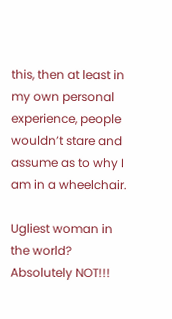this, then at least in my own personal experience, people wouldn’t stare and assume as to why I am in a wheelchair.

Ugliest woman in the world? Absolutely NOT!!!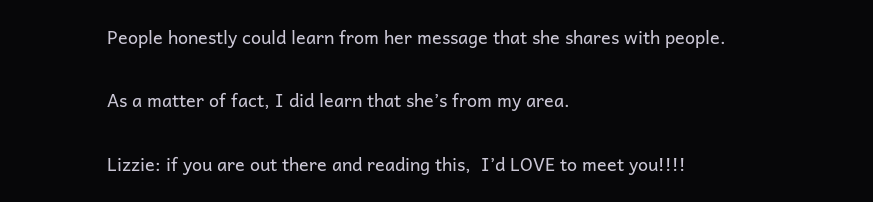People honestly could learn from her message that she shares with people.

As a matter of fact, I did learn that she’s from my area.

Lizzie: if you are out there and reading this,  I’d LOVE to meet you!!!!